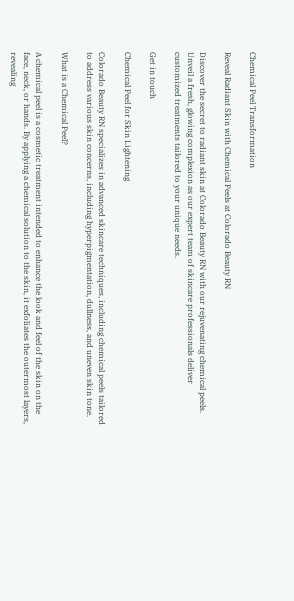Chemical Peel Transformation

Reveal Radiant Skin with Chemical Peels at Colorado Beauty RN

Discover the secret to radiant skin at Colorado Beauty RN with our rejuvenating chemical peels. Unveil a fresh, glowing complexion as our expert team of skincare professionals deliver customized treatments tailored to your unique needs.

Get in touch

Chemical Peel for Skin Lightening

Colorado Beauty RN specializes in advanced skincare techniques, including chemical peels tailored to address various skin concerns, including hyperpigmentation, dullness, and uneven skin tone.

What is a Chemical Peel?

A chemical peel is a cosmetic treatment intended to enhance the look and feel of the skin on the face, neck, or hands. By applying a chemical solution to the skin, it exfoliates the outermost layers, revealing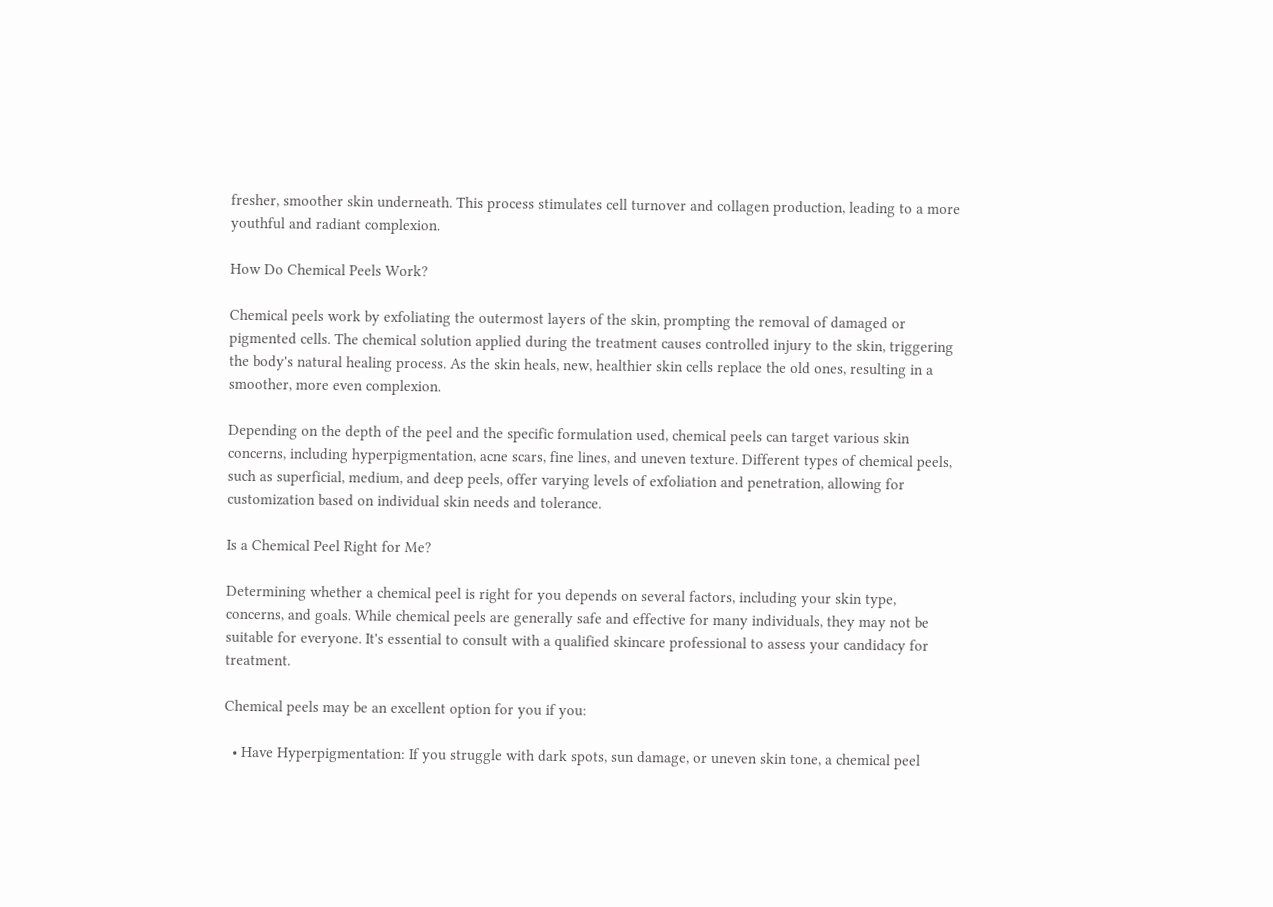fresher, smoother skin underneath. This process stimulates cell turnover and collagen production, leading to a more youthful and radiant complexion.

How Do Chemical Peels Work?

Chemical peels work by exfoliating the outermost layers of the skin, prompting the removal of damaged or pigmented cells. The chemical solution applied during the treatment causes controlled injury to the skin, triggering the body's natural healing process. As the skin heals, new, healthier skin cells replace the old ones, resulting in a smoother, more even complexion.

Depending on the depth of the peel and the specific formulation used, chemical peels can target various skin concerns, including hyperpigmentation, acne scars, fine lines, and uneven texture. Different types of chemical peels, such as superficial, medium, and deep peels, offer varying levels of exfoliation and penetration, allowing for customization based on individual skin needs and tolerance.

Is a Chemical Peel Right for Me?

Determining whether a chemical peel is right for you depends on several factors, including your skin type, concerns, and goals. While chemical peels are generally safe and effective for many individuals, they may not be suitable for everyone. It's essential to consult with a qualified skincare professional to assess your candidacy for treatment.

Chemical peels may be an excellent option for you if you:

  • Have Hyperpigmentation: If you struggle with dark spots, sun damage, or uneven skin tone, a chemical peel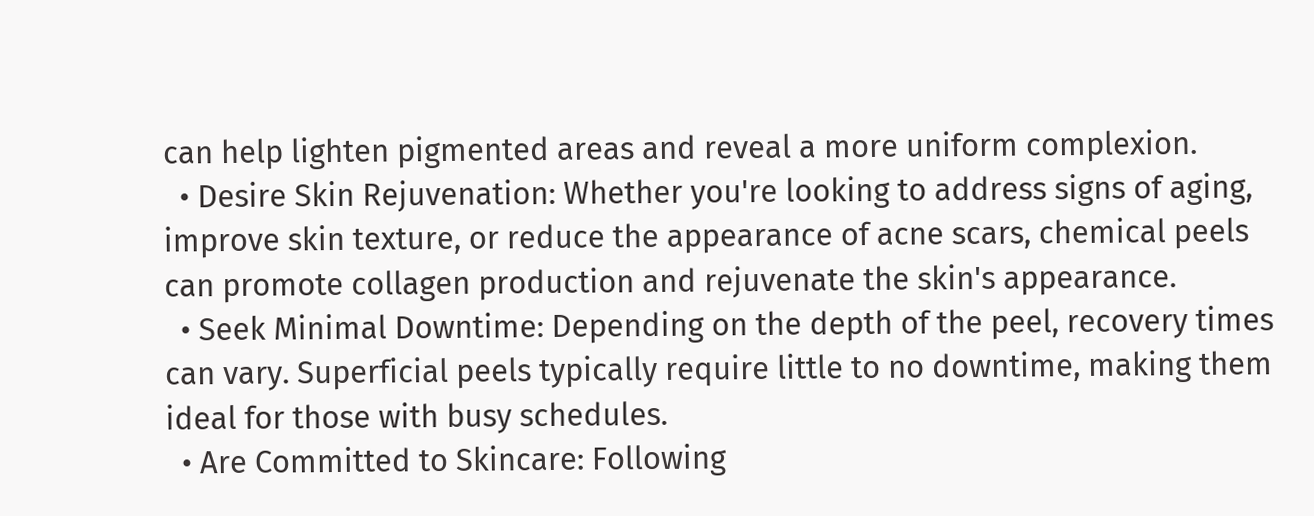can help lighten pigmented areas and reveal a more uniform complexion.
  • Desire Skin Rejuvenation: Whether you're looking to address signs of aging, improve skin texture, or reduce the appearance of acne scars, chemical peels can promote collagen production and rejuvenate the skin's appearance.
  • Seek Minimal Downtime: Depending on the depth of the peel, recovery times can vary. Superficial peels typically require little to no downtime, making them ideal for those with busy schedules.
  • Are Committed to Skincare: Following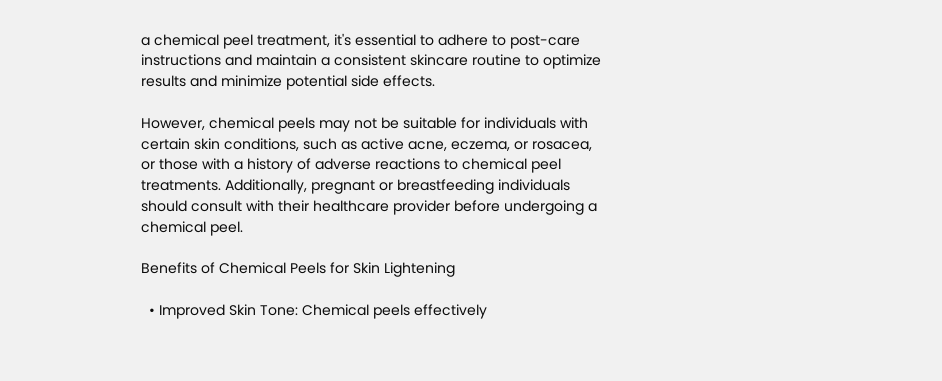a chemical peel treatment, it's essential to adhere to post-care instructions and maintain a consistent skincare routine to optimize results and minimize potential side effects.

However, chemical peels may not be suitable for individuals with certain skin conditions, such as active acne, eczema, or rosacea, or those with a history of adverse reactions to chemical peel treatments. Additionally, pregnant or breastfeeding individuals should consult with their healthcare provider before undergoing a chemical peel.

Benefits of Chemical Peels for Skin Lightening

  • Improved Skin Tone: Chemical peels effectively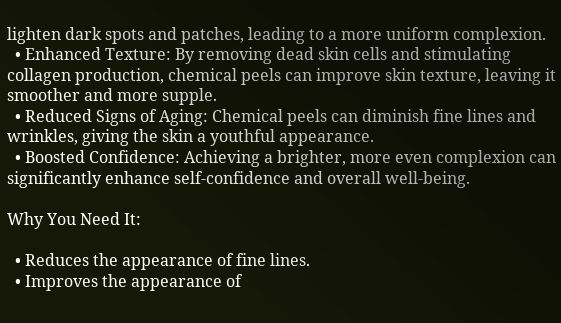lighten dark spots and patches, leading to a more uniform complexion.
  • Enhanced Texture: By removing dead skin cells and stimulating collagen production, chemical peels can improve skin texture, leaving it smoother and more supple.
  • Reduced Signs of Aging: Chemical peels can diminish fine lines and wrinkles, giving the skin a youthful appearance.
  • Boosted Confidence: Achieving a brighter, more even complexion can significantly enhance self-confidence and overall well-being.

Why You Need It:

  • Reduces the appearance of fine lines.
  • Improves the appearance of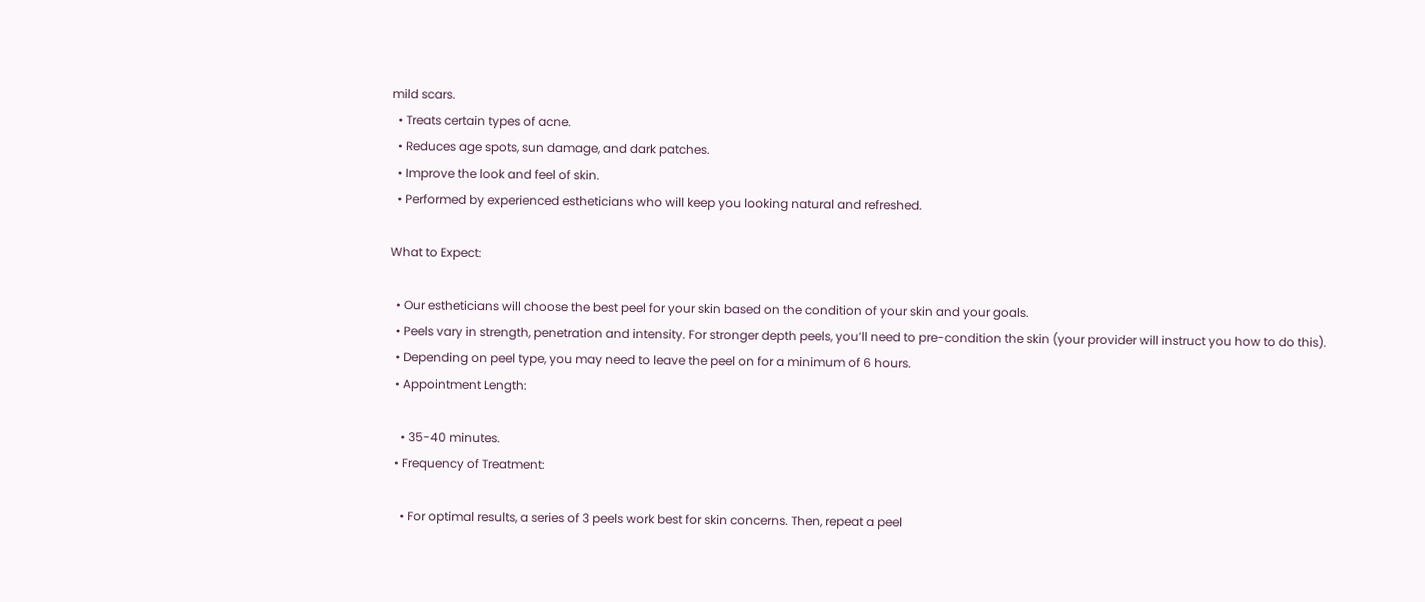mild scars.
  • Treats certain types of acne.
  • Reduces age spots, sun damage, and dark patches.
  • Improve the look and feel of skin.
  • Performed by experienced estheticians who will keep you looking natural and refreshed.

What to Expect:

  • Our estheticians will choose the best peel for your skin based on the condition of your skin and your goals.
  • Peels vary in strength, penetration and intensity. For stronger depth peels, you’ll need to pre-condition the skin (your provider will instruct you how to do this).
  • Depending on peel type, you may need to leave the peel on for a minimum of 6 hours.
  • Appointment Length:

    • 35-40 minutes.
  • Frequency of Treatment:

    • For optimal results, a series of 3 peels work best for skin concerns. Then, repeat a peel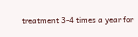treatment 3-4 times a year for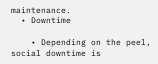maintenance.
  • Downtime

    • Depending on the peel, social downtime is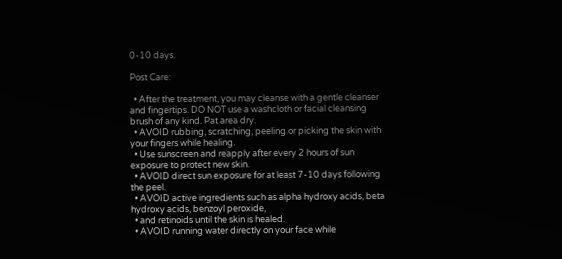0-10 days.

Post Care:

  • After the treatment, you may cleanse with a gentle cleanser and fingertips. DO NOT use a washcloth or facial cleansing brush of any kind. Pat area dry.
  • AVOID rubbing, scratching, peeling or picking the skin with your fingers while healing.
  • Use sunscreen and reapply after every 2 hours of sun exposure to protect new skin.
  • AVOID direct sun exposure for at least 7-10 days following the peel.
  • AVOID active ingredients such as alpha hydroxy acids, beta hydroxy acids, benzoyl peroxide,
  • and retinoids until the skin is healed.
  • AVOID running water directly on your face while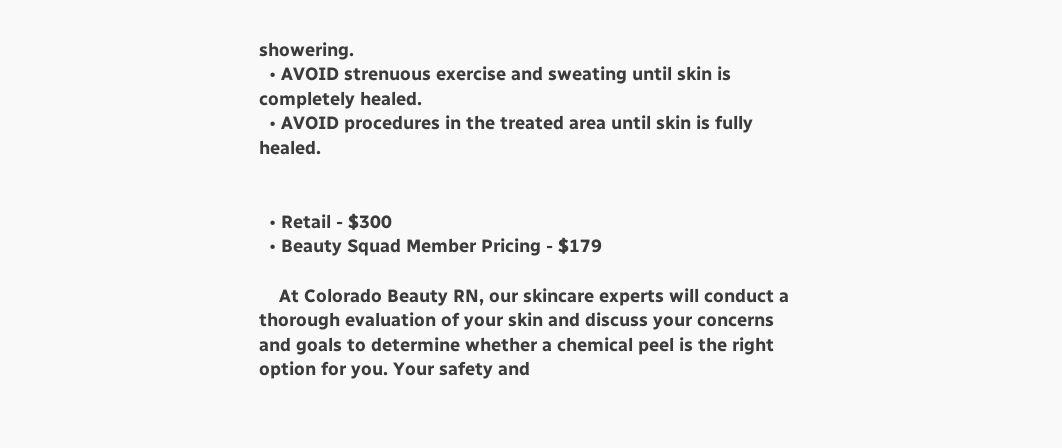showering.
  • AVOID strenuous exercise and sweating until skin is completely healed.
  • AVOID procedures in the treated area until skin is fully healed.


  • Retail - $300
  • Beauty Squad Member Pricing - $179

    At Colorado Beauty RN, our skincare experts will conduct a thorough evaluation of your skin and discuss your concerns and goals to determine whether a chemical peel is the right option for you. Your safety and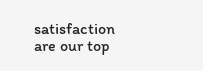satisfaction are our top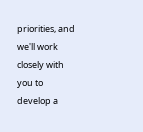priorities, and we'll work closely with you to develop a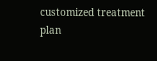customized treatment plan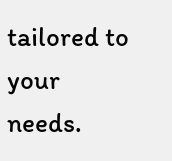tailored to your needs.